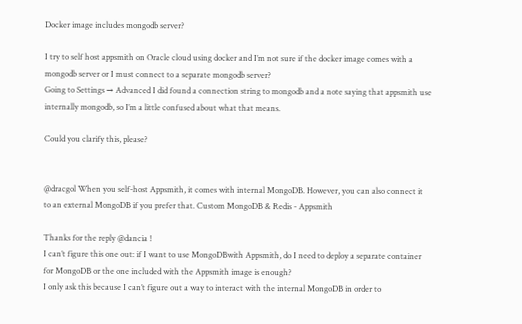Docker image includes mongodb server?

I try to self host appsmith on Oracle cloud using docker and I’m not sure if the docker image comes with a mongodb server or I must connect to a separate mongodb server?
Going to Settings → Advanced I did found a connection string to mongodb and a note saying that appsmith use internally mongodb, so I’m a little confused about what that means.

Could you clarify this, please?


@dracgol When you self-host Appsmith, it comes with internal MongoDB. However, you can also connect it to an external MongoDB if you prefer that. Custom MongoDB & Redis - Appsmith

Thanks for the reply @dancia !
I can’t figure this one out: if I want to use MongoDBwith Appsmith, do I need to deploy a separate container for MongoDB or the one included with the Appsmith image is enough?
I only ask this because I can’t figure out a way to interact with the internal MongoDB in order to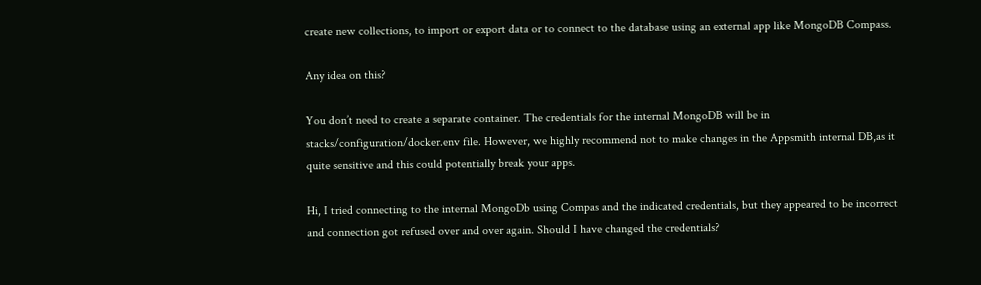create new collections, to import or export data or to connect to the database using an external app like MongoDB Compass.

Any idea on this?

You don’t need to create a separate container. The credentials for the internal MongoDB will be in stacks/configuration/docker.env file. However, we highly recommend not to make changes in the Appsmith internal DB,as it quite sensitive and this could potentially break your apps.

Hi, I tried connecting to the internal MongoDb using Compas and the indicated credentials, but they appeared to be incorrect and connection got refused over and over again. Should I have changed the credentials?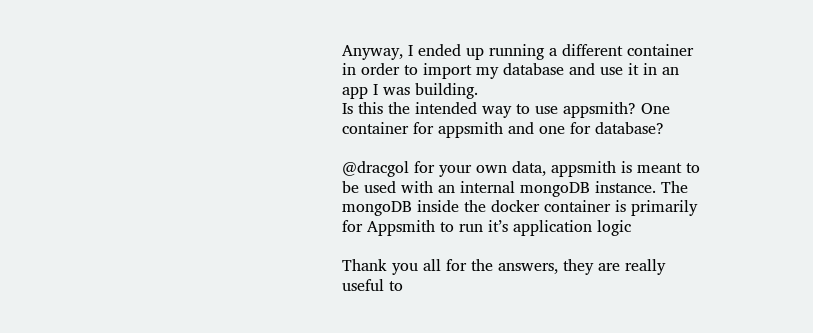Anyway, I ended up running a different container in order to import my database and use it in an app I was building.
Is this the intended way to use appsmith? One container for appsmith and one for database?

@dracgol for your own data, appsmith is meant to be used with an internal mongoDB instance. The mongoDB inside the docker container is primarily for Appsmith to run it’s application logic

Thank you all for the answers, they are really useful to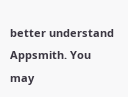better understand Appsmith. You may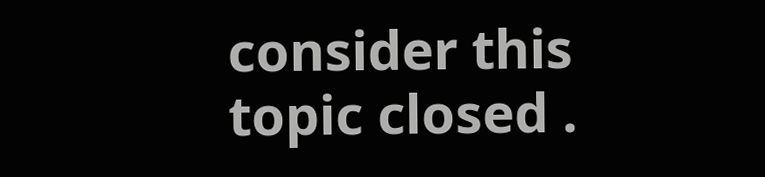consider this topic closed .